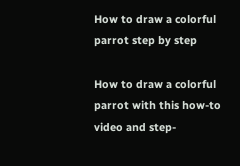How to draw a colorful parrot step by step

How to draw a colorful parrot with this how-to video and step-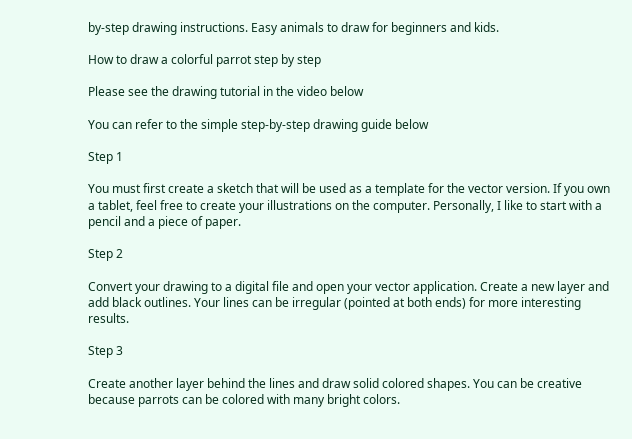by-step drawing instructions. Easy animals to draw for beginners and kids.

How to draw a colorful parrot step by step

Please see the drawing tutorial in the video below

You can refer to the simple step-by-step drawing guide below

Step 1

You must first create a sketch that will be used as a template for the vector version. If you own a tablet, feel free to create your illustrations on the computer. Personally, I like to start with a pencil and a piece of paper.

Step 2

Convert your drawing to a digital file and open your vector application. Create a new layer and add black outlines. Your lines can be irregular (pointed at both ends) for more interesting results.

Step 3

Create another layer behind the lines and draw solid colored shapes. You can be creative because parrots can be colored with many bright colors.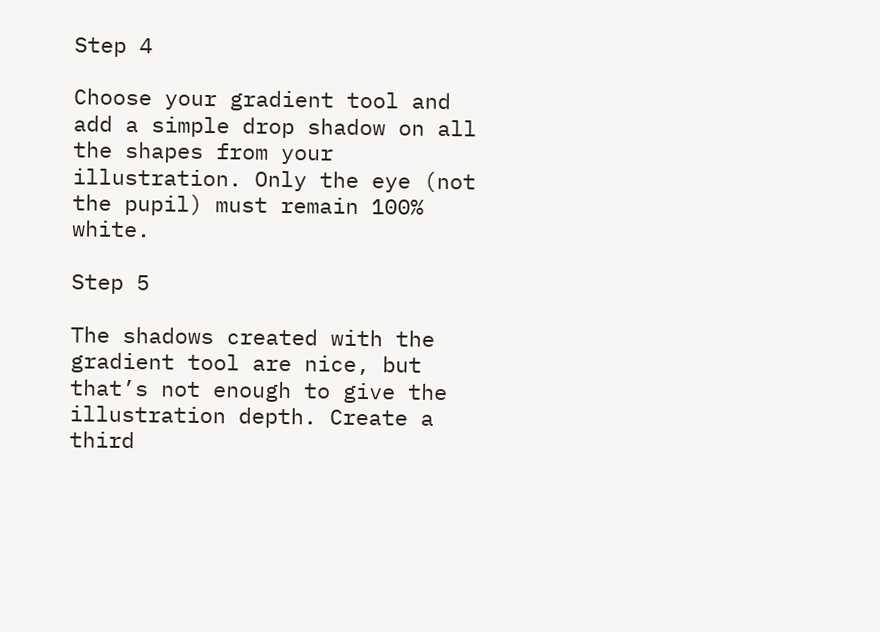Step 4

Choose your gradient tool and add a simple drop shadow on all the shapes from your illustration. Only the eye (not the pupil) must remain 100% white.

Step 5

The shadows created with the gradient tool are nice, but that’s not enough to give the illustration depth. Create a third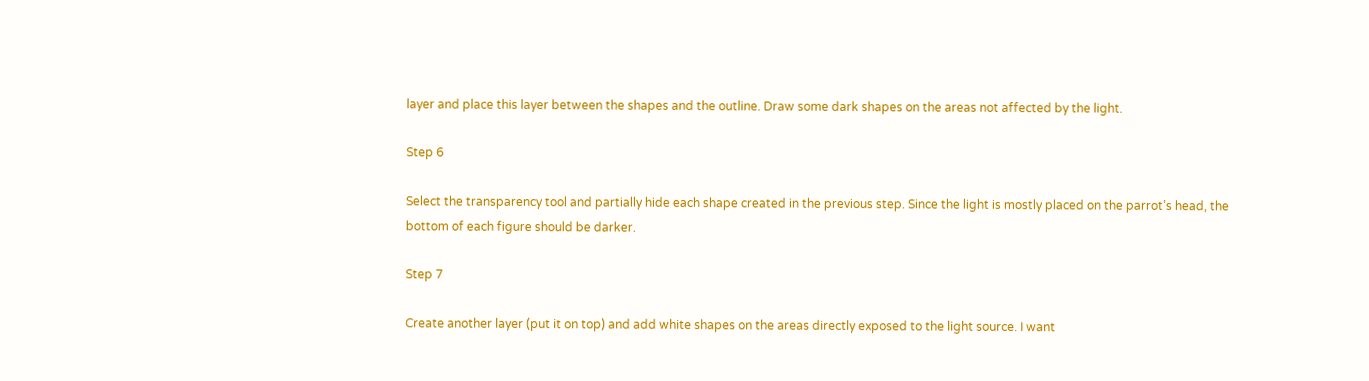layer and place this layer between the shapes and the outline. Draw some dark shapes on the areas not affected by the light.

Step 6

Select the transparency tool and partially hide each shape created in the previous step. Since the light is mostly placed on the parrot’s head, the bottom of each figure should be darker.

Step 7

Create another layer (put it on top) and add white shapes on the areas directly exposed to the light source. I want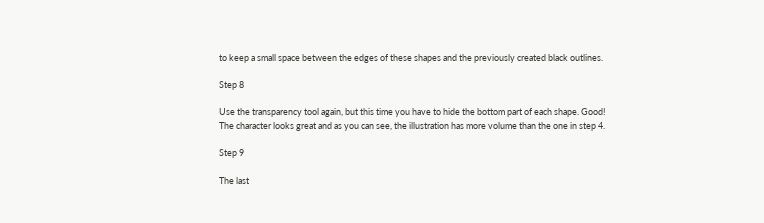to keep a small space between the edges of these shapes and the previously created black outlines.

Step 8

Use the transparency tool again, but this time you have to hide the bottom part of each shape. Good! The character looks great and as you can see, the illustration has more volume than the one in step 4.

Step 9

The last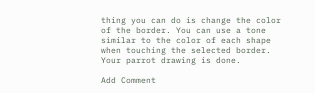thing you can do is change the color of the border. You can use a tone similar to the color of each shape when touching the selected border. Your parrot drawing is done.

Add Comment